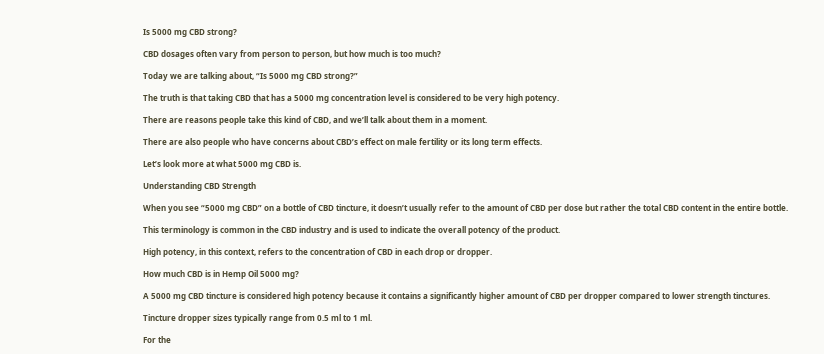Is 5000 mg CBD strong?

CBD dosages often vary from person to person, but how much is too much?

Today we are talking about, “Is 5000 mg CBD strong?”

The truth is that taking CBD that has a 5000 mg concentration level is considered to be very high potency.

There are reasons people take this kind of CBD, and we’ll talk about them in a moment.

There are also people who have concerns about CBD’s effect on male fertility or its long term effects.

Let’s look more at what 5000 mg CBD is.

Understanding CBD Strength

When you see “5000 mg CBD” on a bottle of CBD tincture, it doesn’t usually refer to the amount of CBD per dose but rather the total CBD content in the entire bottle.

This terminology is common in the CBD industry and is used to indicate the overall potency of the product.

High potency, in this context, refers to the concentration of CBD in each drop or dropper.

How much CBD is in Hemp Oil 5000 mg?

A 5000 mg CBD tincture is considered high potency because it contains a significantly higher amount of CBD per dropper compared to lower strength tinctures.

Tincture dropper sizes typically range from 0.5 ml to 1 ml.

For the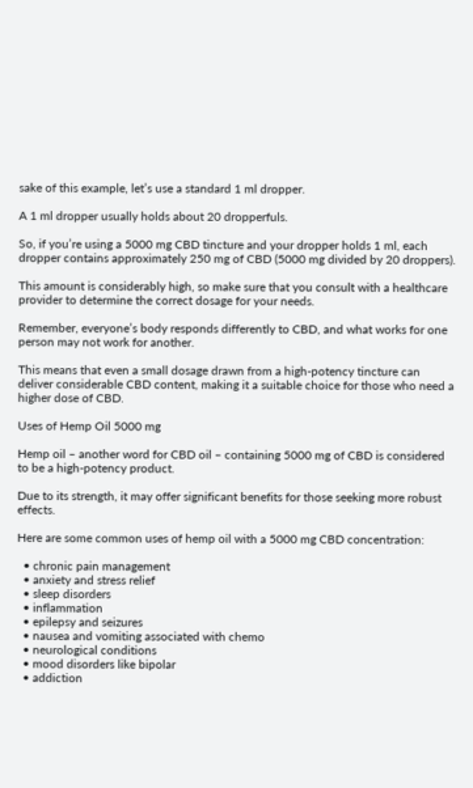sake of this example, let’s use a standard 1 ml dropper.

A 1 ml dropper usually holds about 20 dropperfuls.

So, if you’re using a 5000 mg CBD tincture and your dropper holds 1 ml, each dropper contains approximately 250 mg of CBD (5000 mg divided by 20 droppers).

This amount is considerably high, so make sure that you consult with a healthcare provider to determine the correct dosage for your needs.

Remember, everyone’s body responds differently to CBD, and what works for one person may not work for another.

This means that even a small dosage drawn from a high-potency tincture can deliver considerable CBD content, making it a suitable choice for those who need a higher dose of CBD.

Uses of Hemp Oil 5000 mg

Hemp oil – another word for CBD oil – containing 5000 mg of CBD is considered to be a high-potency product.

Due to its strength, it may offer significant benefits for those seeking more robust effects.

Here are some common uses of hemp oil with a 5000 mg CBD concentration:

  • chronic pain management
  • anxiety and stress relief
  • sleep disorders
  • inflammation
  • epilepsy and seizures
  • nausea and vomiting associated with chemo
  • neurological conditions
  • mood disorders like bipolar
  • addiction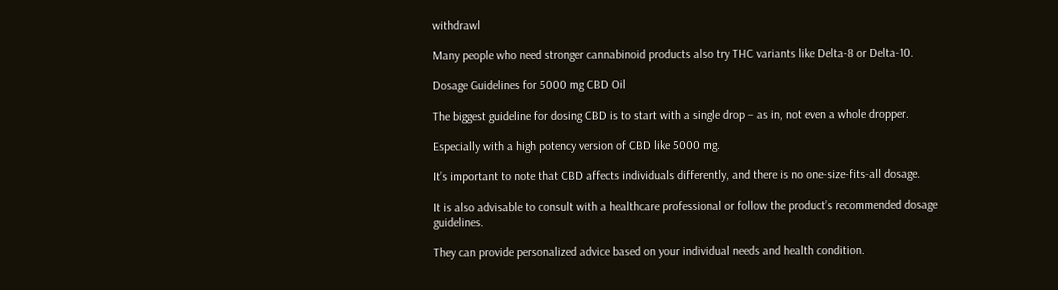withdrawl

Many people who need stronger cannabinoid products also try THC variants like Delta-8 or Delta-10.

Dosage Guidelines for 5000 mg CBD Oil

The biggest guideline for dosing CBD is to start with a single drop – as in, not even a whole dropper.

Especially with a high potency version of CBD like 5000 mg.

It’s important to note that CBD affects individuals differently, and there is no one-size-fits-all dosage.

It is also advisable to consult with a healthcare professional or follow the product’s recommended dosage guidelines.

They can provide personalized advice based on your individual needs and health condition.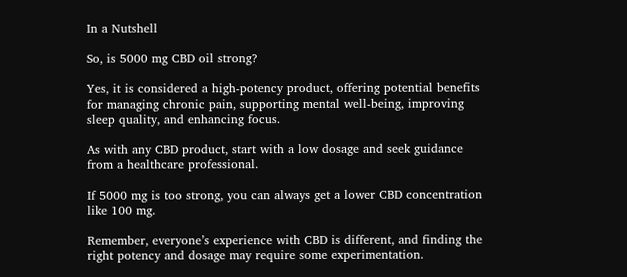In a Nutshell

So, is 5000 mg CBD oil strong?

Yes, it is considered a high-potency product, offering potential benefits for managing chronic pain, supporting mental well-being, improving sleep quality, and enhancing focus.

As with any CBD product, start with a low dosage and seek guidance from a healthcare professional.

If 5000 mg is too strong, you can always get a lower CBD concentration like 100 mg.

Remember, everyone’s experience with CBD is different, and finding the right potency and dosage may require some experimentation.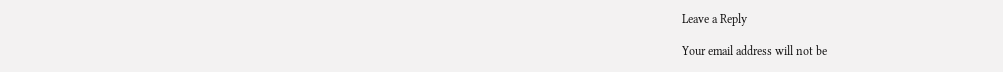Leave a Reply

Your email address will not be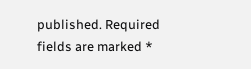published. Required fields are marked *